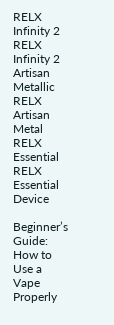RELX Infinity 2
RELX Infinity 2
Artisan Metallic
RELX Artisan Metal
RELX Essential
RELX Essential Device

Beginner’s Guide: How to Use a Vape Properly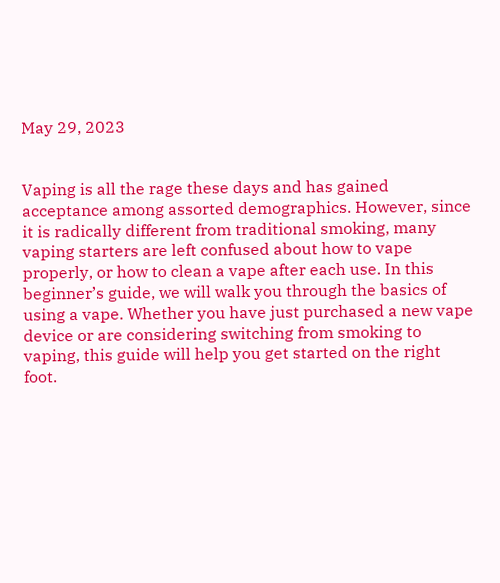May 29, 2023


Vaping is all the rage these days and has gained acceptance among assorted demographics. However, since it is radically different from traditional smoking, many vaping starters are left confused about how to vape properly, or how to clean a vape after each use. In this beginner’s guide, we will walk you through the basics of using a vape. Whether you have just purchased a new vape device or are considering switching from smoking to vaping, this guide will help you get started on the right foot.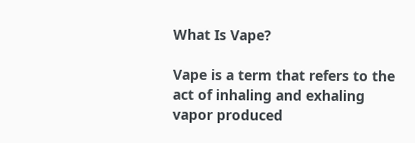What Is Vape?

Vape is a term that refers to the act of inhaling and exhaling vapor produced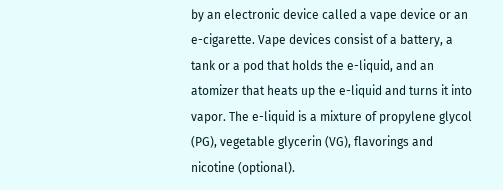by an electronic device called a vape device or an e-cigarette. Vape devices consist of a battery, a tank or a pod that holds the e-liquid, and an atomizer that heats up the e-liquid and turns it into vapor. The e-liquid is a mixture of propylene glycol (PG), vegetable glycerin (VG), flavorings and nicotine (optional).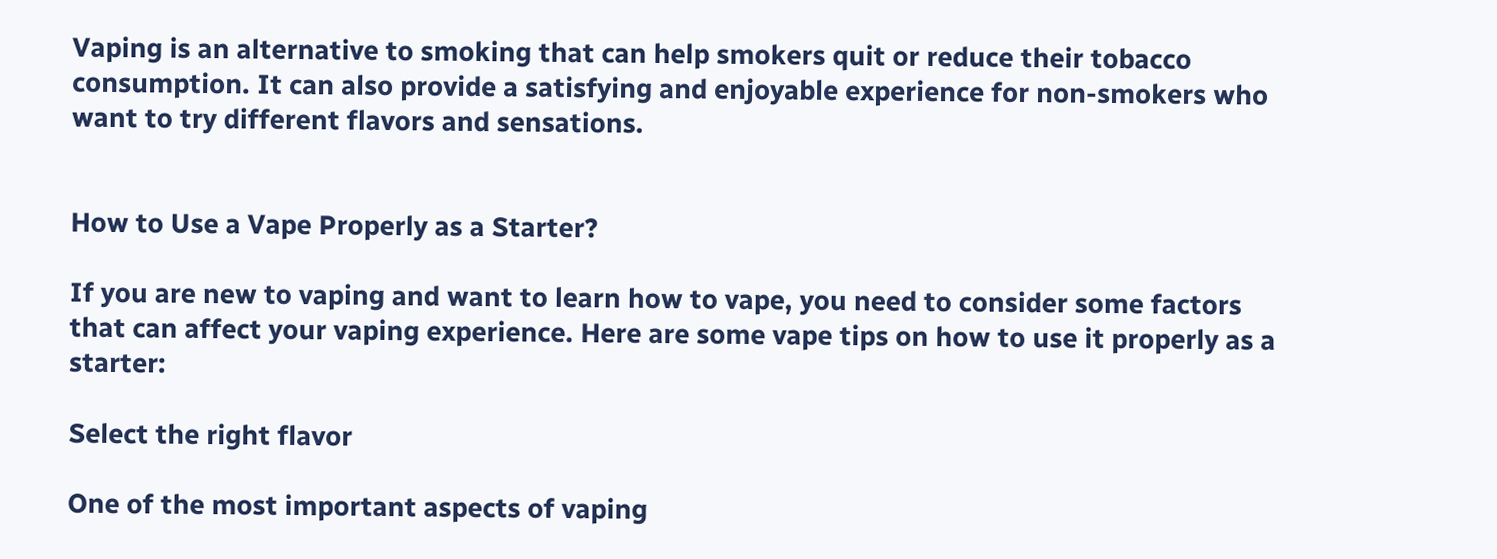Vaping is an alternative to smoking that can help smokers quit or reduce their tobacco consumption. It can also provide a satisfying and enjoyable experience for non-smokers who want to try different flavors and sensations.


How to Use a Vape Properly as a Starter?

If you are new to vaping and want to learn how to vape, you need to consider some factors that can affect your vaping experience. Here are some vape tips on how to use it properly as a starter:

Select the right flavor

One of the most important aspects of vaping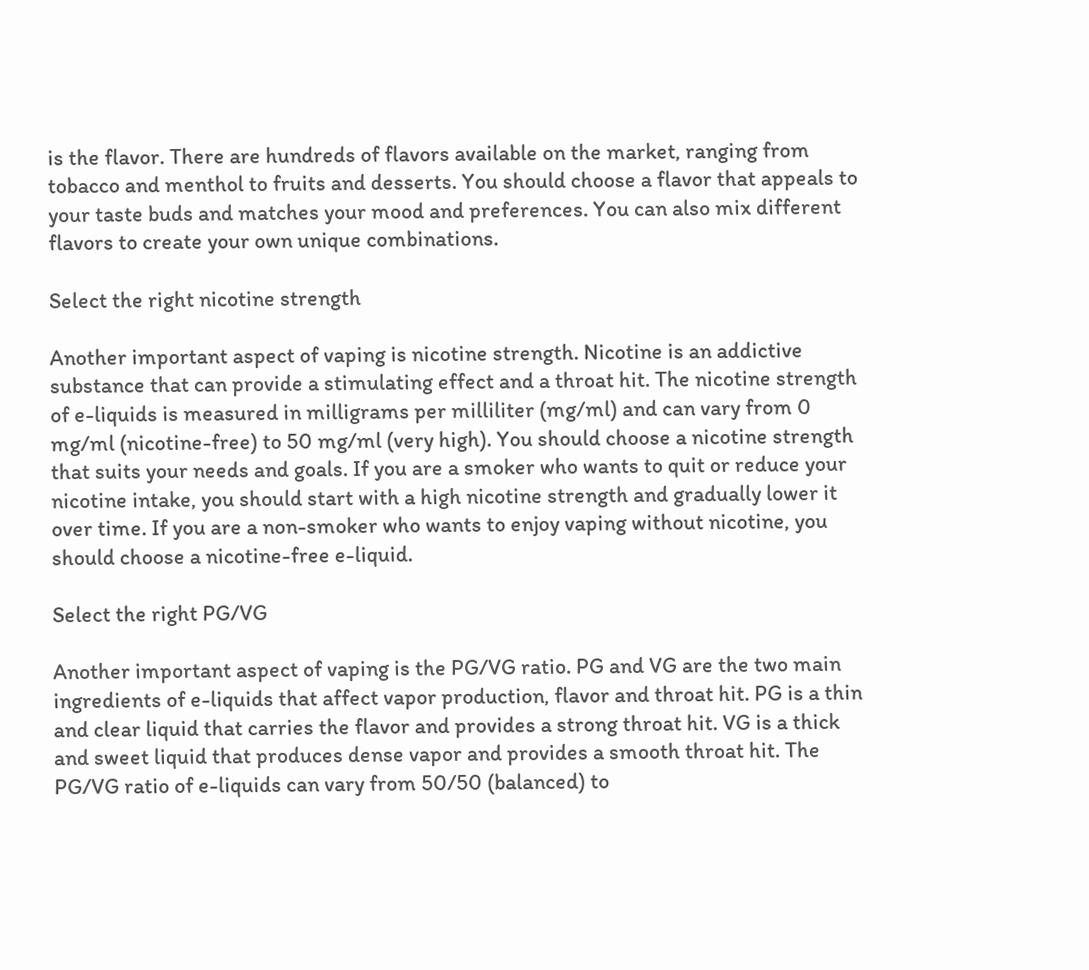is the flavor. There are hundreds of flavors available on the market, ranging from tobacco and menthol to fruits and desserts. You should choose a flavor that appeals to your taste buds and matches your mood and preferences. You can also mix different flavors to create your own unique combinations.

Select the right nicotine strength

Another important aspect of vaping is nicotine strength. Nicotine is an addictive substance that can provide a stimulating effect and a throat hit. The nicotine strength of e-liquids is measured in milligrams per milliliter (mg/ml) and can vary from 0 mg/ml (nicotine-free) to 50 mg/ml (very high). You should choose a nicotine strength that suits your needs and goals. If you are a smoker who wants to quit or reduce your nicotine intake, you should start with a high nicotine strength and gradually lower it over time. If you are a non-smoker who wants to enjoy vaping without nicotine, you should choose a nicotine-free e-liquid.

Select the right PG/VG

Another important aspect of vaping is the PG/VG ratio. PG and VG are the two main ingredients of e-liquids that affect vapor production, flavor and throat hit. PG is a thin and clear liquid that carries the flavor and provides a strong throat hit. VG is a thick and sweet liquid that produces dense vapor and provides a smooth throat hit. The PG/VG ratio of e-liquids can vary from 50/50 (balanced) to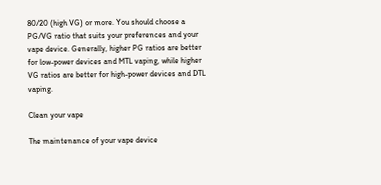80/20 (high VG) or more. You should choose a PG/VG ratio that suits your preferences and your vape device. Generally, higher PG ratios are better for low-power devices and MTL vaping, while higher VG ratios are better for high-power devices and DTL vaping.

Clean your vape

The maintenance of your vape device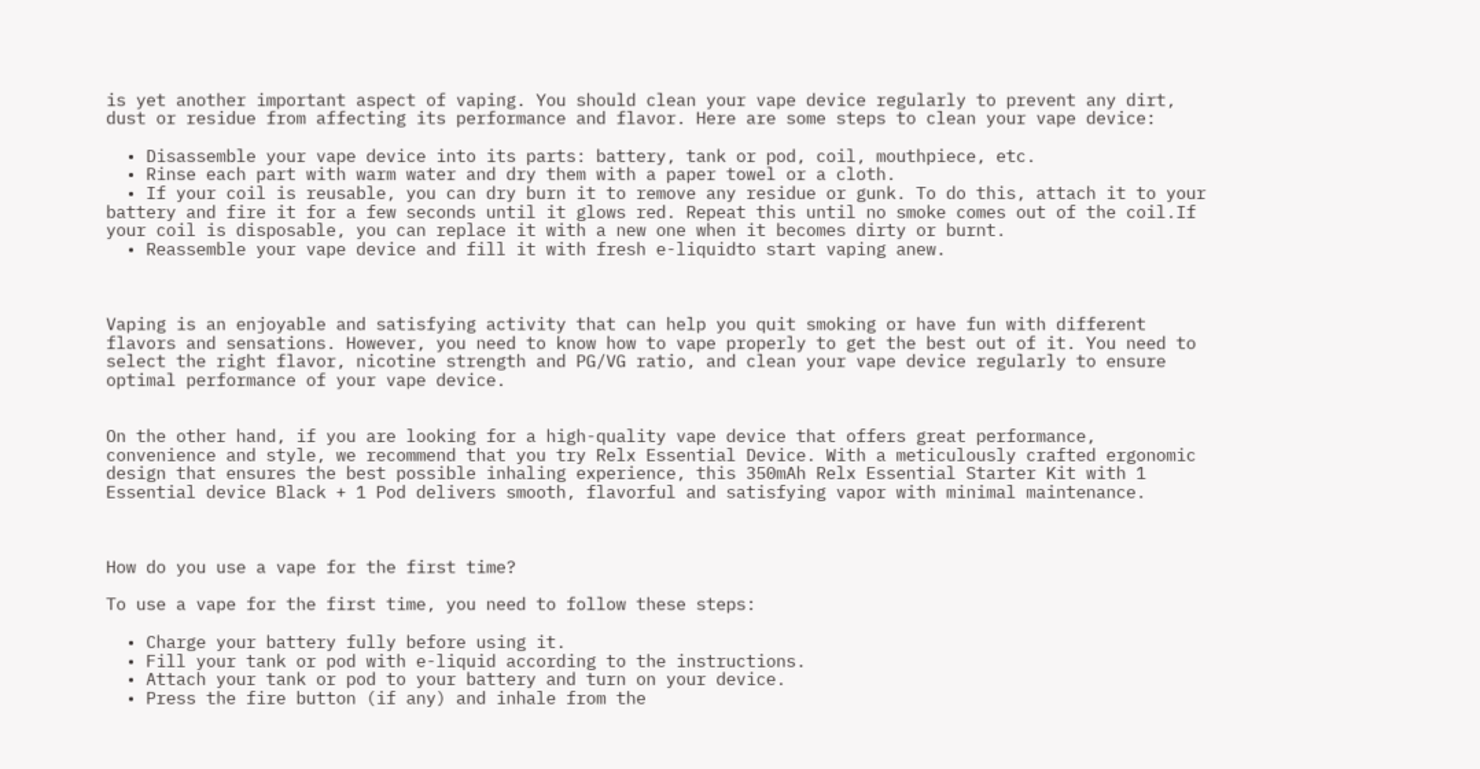is yet another important aspect of vaping. You should clean your vape device regularly to prevent any dirt, dust or residue from affecting its performance and flavor. Here are some steps to clean your vape device:

  • Disassemble your vape device into its parts: battery, tank or pod, coil, mouthpiece, etc.
  • Rinse each part with warm water and dry them with a paper towel or a cloth.
  • If your coil is reusable, you can dry burn it to remove any residue or gunk. To do this, attach it to your battery and fire it for a few seconds until it glows red. Repeat this until no smoke comes out of the coil.If your coil is disposable, you can replace it with a new one when it becomes dirty or burnt.
  • Reassemble your vape device and fill it with fresh e-liquidto start vaping anew.



Vaping is an enjoyable and satisfying activity that can help you quit smoking or have fun with different flavors and sensations. However, you need to know how to vape properly to get the best out of it. You need to select the right flavor, nicotine strength and PG/VG ratio, and clean your vape device regularly to ensure optimal performance of your vape device.


On the other hand, if you are looking for a high-quality vape device that offers great performance, convenience and style, we recommend that you try Relx Essential Device. With a meticulously crafted ergonomic design that ensures the best possible inhaling experience, this 350mAh Relx Essential Starter Kit with 1 Essential device Black + 1 Pod delivers smooth, flavorful and satisfying vapor with minimal maintenance.



How do you use a vape for the first time?

To use a vape for the first time, you need to follow these steps:

  • Charge your battery fully before using it.
  • Fill your tank or pod with e-liquid according to the instructions.
  • Attach your tank or pod to your battery and turn on your device.
  • Press the fire button (if any) and inhale from the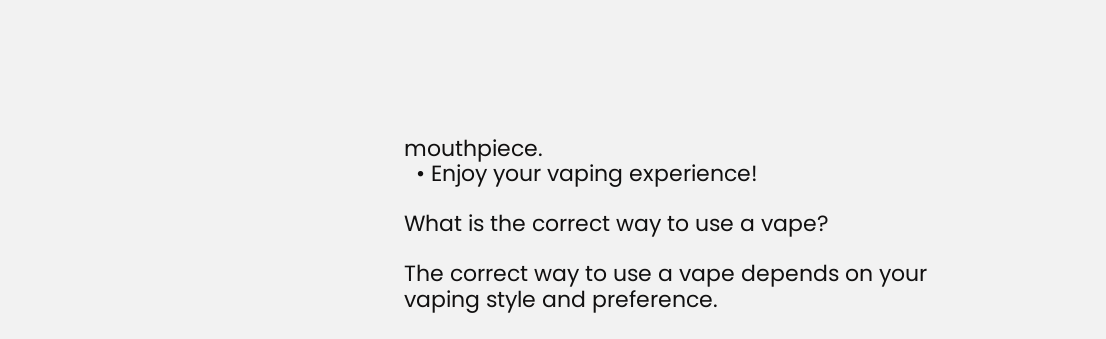mouthpiece.
  • Enjoy your vaping experience!

What is the correct way to use a vape?

The correct way to use a vape depends on your vaping style and preference.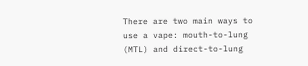There are two main ways to use a vape: mouth-to-lung (MTL) and direct-to-lung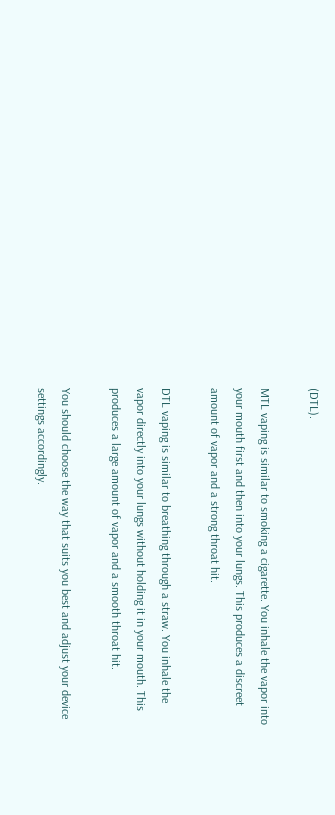(DTL).

MTL vaping is similar to smoking a cigarette. You inhale the vapor into your mouth first and then into your lungs. This produces a discreet amount of vapor and a strong throat hit.

DTL vaping is similar to breathing through a straw. You inhale the vapor directly into your lungs without holding it in your mouth. This produces a large amount of vapor and a smooth throat hit.

You should choose the way that suits you best and adjust your device settings accordingly.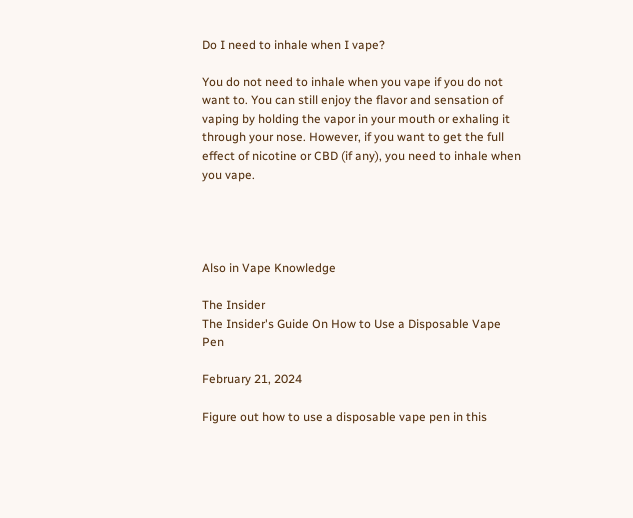Do I need to inhale when I vape?

You do not need to inhale when you vape if you do not want to. You can still enjoy the flavor and sensation of vaping by holding the vapor in your mouth or exhaling it through your nose. However, if you want to get the full effect of nicotine or CBD (if any), you need to inhale when you vape.




Also in Vape Knowledge

The Insider
The Insider's Guide On How to Use a Disposable Vape Pen

February 21, 2024

Figure out how to use a disposable vape pen in this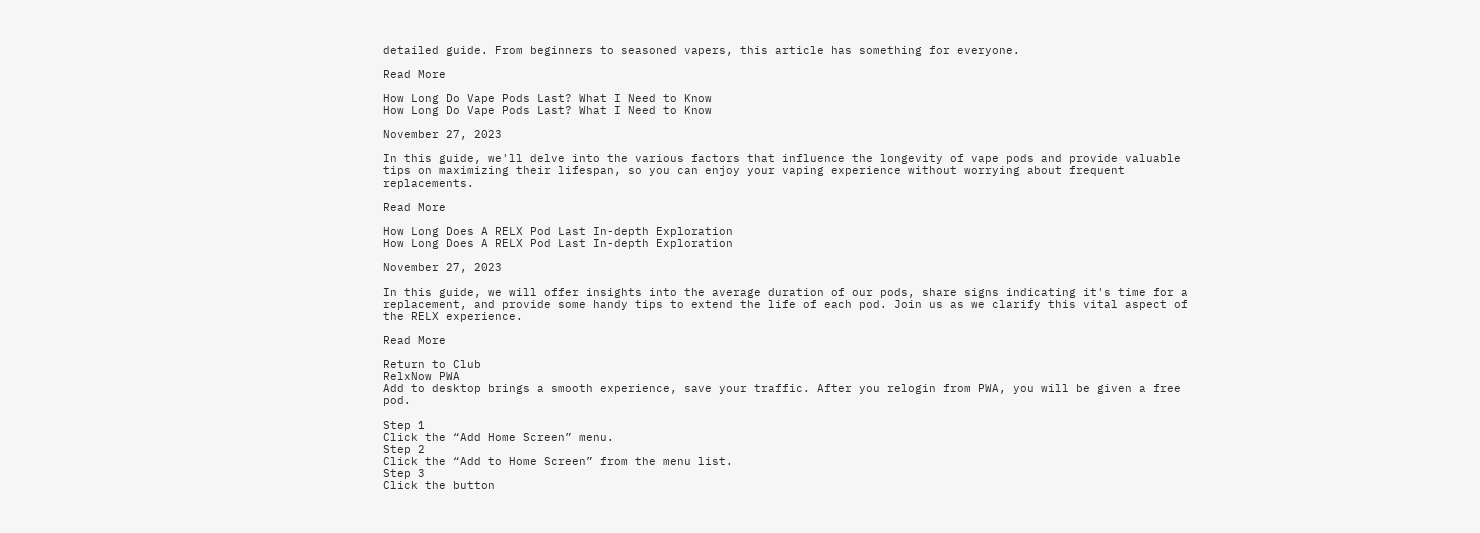detailed guide. From beginners to seasoned vapers, this article has something for everyone.

Read More

How Long Do Vape Pods Last? What I Need to Know
How Long Do Vape Pods Last? What I Need to Know

November 27, 2023

In this guide, we'll delve into the various factors that influence the longevity of vape pods and provide valuable tips on maximizing their lifespan, so you can enjoy your vaping experience without worrying about frequent replacements.

Read More

How Long Does A RELX Pod Last In-depth Exploration
How Long Does A RELX Pod Last In-depth Exploration

November 27, 2023

In this guide, we will offer insights into the average duration of our pods, share signs indicating it's time for a replacement, and provide some handy tips to extend the life of each pod. Join us as we clarify this vital aspect of the RELX experience.

Read More

Return to Club
RelxNow PWA
Add to desktop brings a smooth experience, save your traffic. After you relogin from PWA, you will be given a free pod.

Step 1
Click the “Add Home Screen” menu.
Step 2
Click the “Add to Home Screen” from the menu list.
Step 3
Click the button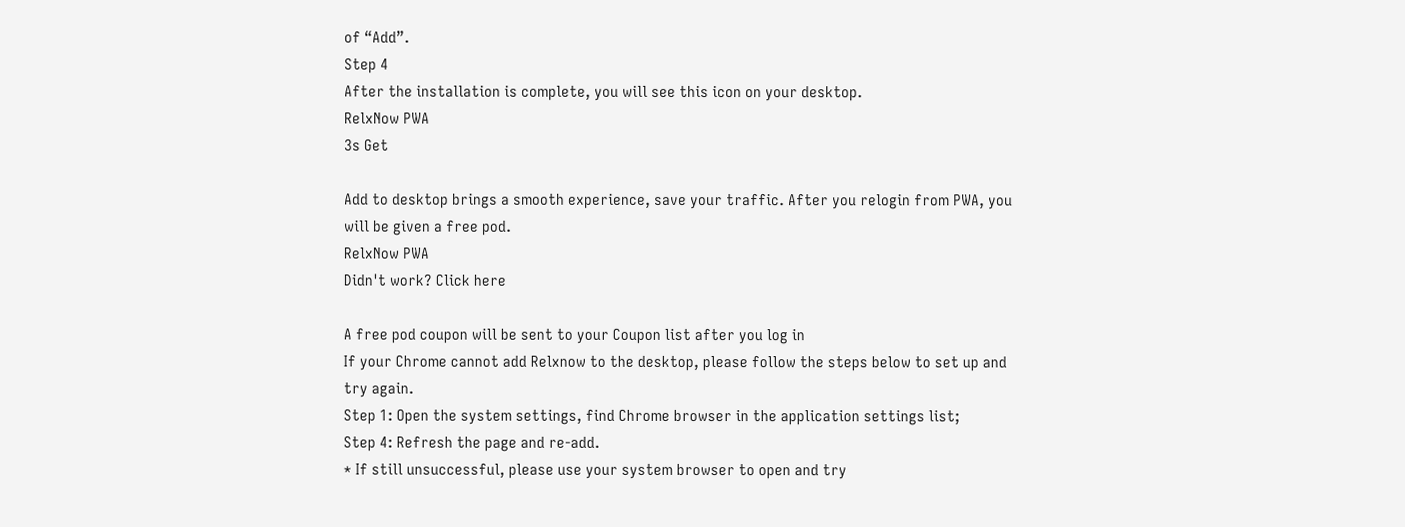of “Add”.
Step 4
After the installation is complete, you will see this icon on your desktop.
RelxNow PWA
3s Get

Add to desktop brings a smooth experience, save your traffic. After you relogin from PWA, you will be given a free pod.
RelxNow PWA
Didn't work? Click here

A free pod coupon will be sent to your Coupon list after you log in
If your Chrome cannot add Relxnow to the desktop, please follow the steps below to set up and try again.
Step 1: Open the system settings, find Chrome browser in the application settings list;
Step 4: Refresh the page and re-add.
* If still unsuccessful, please use your system browser to open and try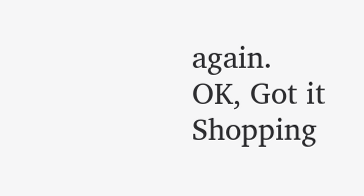again.
OK, Got it
Shopping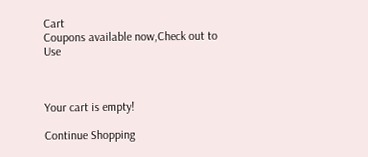Cart
Coupons available now,Check out to Use



Your cart is empty!

Continue Shopping